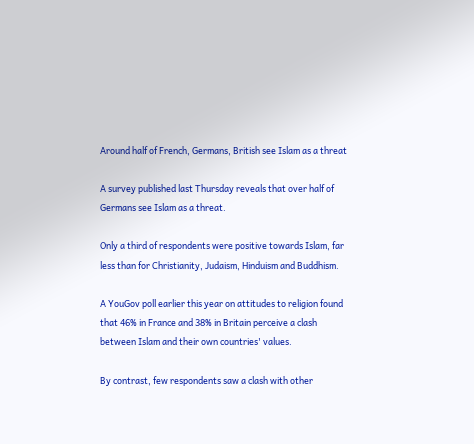Around half of French, Germans, British see Islam as a threat

A survey published last Thursday reveals that over half of Germans see Islam as a threat.

Only a third of respondents were positive towards Islam, far less than for Christianity, Judaism, Hinduism and Buddhism.

A YouGov poll earlier this year on attitudes to religion found that 46% in France and 38% in Britain perceive a clash between Islam and their own countries' values.

By contrast, few respondents saw a clash with other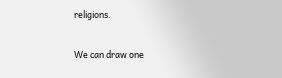religions.

We can draw one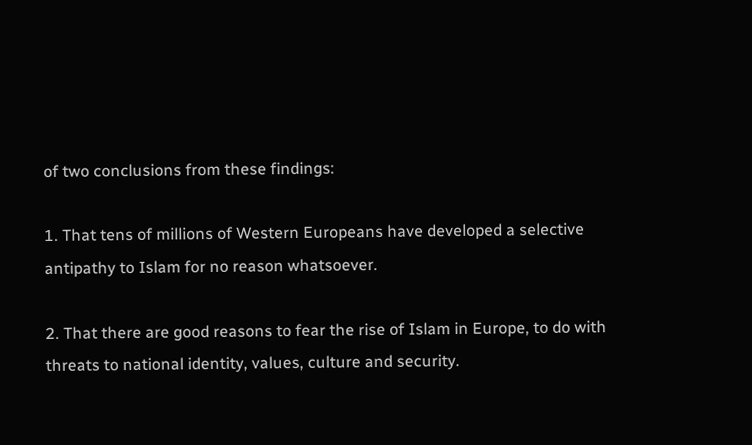of two conclusions from these findings:

1. That tens of millions of Western Europeans have developed a selective antipathy to Islam for no reason whatsoever.

2. That there are good reasons to fear the rise of Islam in Europe, to do with threats to national identity, values, culture and security.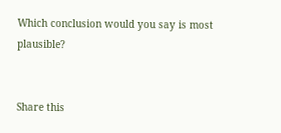Which conclusion would you say is most plausible?


Share this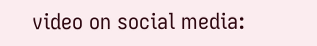video on social media: